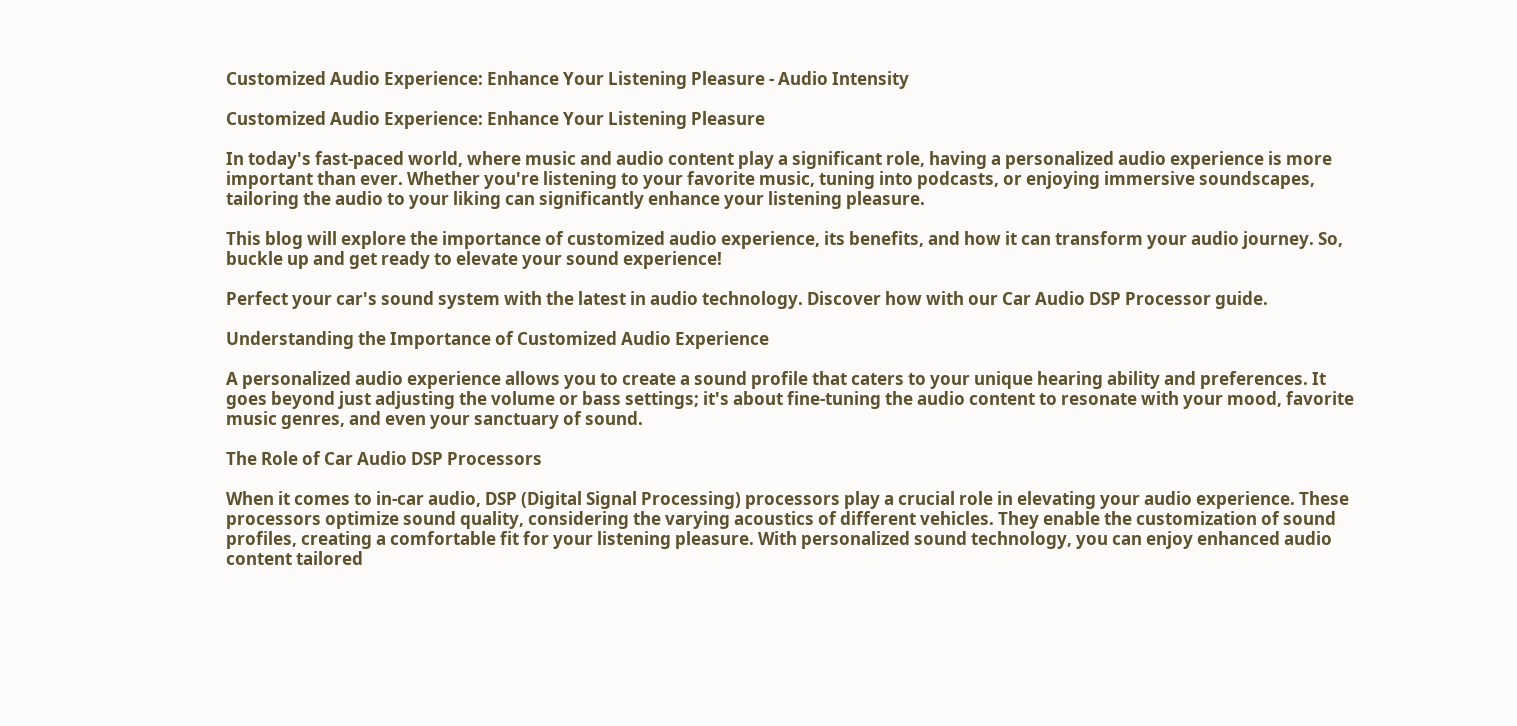Customized Audio Experience: Enhance Your Listening Pleasure - Audio Intensity

Customized Audio Experience: Enhance Your Listening Pleasure

In today's fast-paced world, where music and audio content play a significant role, having a personalized audio experience is more important than ever. Whether you're listening to your favorite music, tuning into podcasts, or enjoying immersive soundscapes, tailoring the audio to your liking can significantly enhance your listening pleasure.

This blog will explore the importance of customized audio experience, its benefits, and how it can transform your audio journey. So, buckle up and get ready to elevate your sound experience!

Perfect your car's sound system with the latest in audio technology. Discover how with our Car Audio DSP Processor guide.

Understanding the Importance of Customized Audio Experience

A personalized audio experience allows you to create a sound profile that caters to your unique hearing ability and preferences. It goes beyond just adjusting the volume or bass settings; it's about fine-tuning the audio content to resonate with your mood, favorite music genres, and even your sanctuary of sound.

The Role of Car Audio DSP Processors

When it comes to in-car audio, DSP (Digital Signal Processing) processors play a crucial role in elevating your audio experience. These processors optimize sound quality, considering the varying acoustics of different vehicles. They enable the customization of sound profiles, creating a comfortable fit for your listening pleasure. With personalized sound technology, you can enjoy enhanced audio content tailored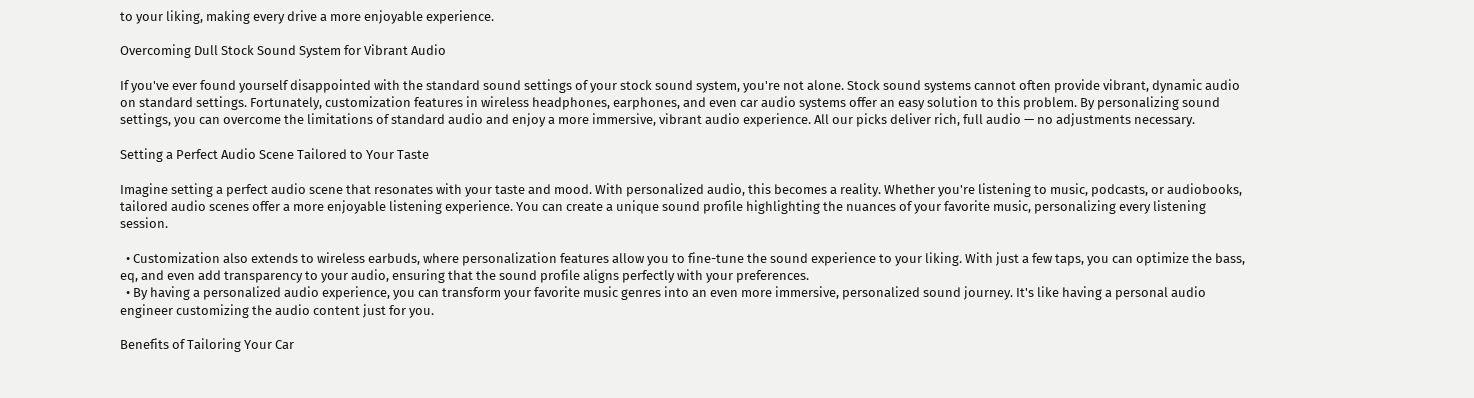to your liking, making every drive a more enjoyable experience.

Overcoming Dull Stock Sound System for Vibrant Audio

If you've ever found yourself disappointed with the standard sound settings of your stock sound system, you're not alone. Stock sound systems cannot often provide vibrant, dynamic audio on standard settings. Fortunately, customization features in wireless headphones, earphones, and even car audio systems offer an easy solution to this problem. By personalizing sound settings, you can overcome the limitations of standard audio and enjoy a more immersive, vibrant audio experience. All our picks deliver rich, full audio — no adjustments necessary.

Setting a Perfect Audio Scene Tailored to Your Taste

Imagine setting a perfect audio scene that resonates with your taste and mood. With personalized audio, this becomes a reality. Whether you're listening to music, podcasts, or audiobooks, tailored audio scenes offer a more enjoyable listening experience. You can create a unique sound profile highlighting the nuances of your favorite music, personalizing every listening session.

  • Customization also extends to wireless earbuds, where personalization features allow you to fine-tune the sound experience to your liking. With just a few taps, you can optimize the bass, eq, and even add transparency to your audio, ensuring that the sound profile aligns perfectly with your preferences.
  • By having a personalized audio experience, you can transform your favorite music genres into an even more immersive, personalized sound journey. It's like having a personal audio engineer customizing the audio content just for you.

Benefits of Tailoring Your Car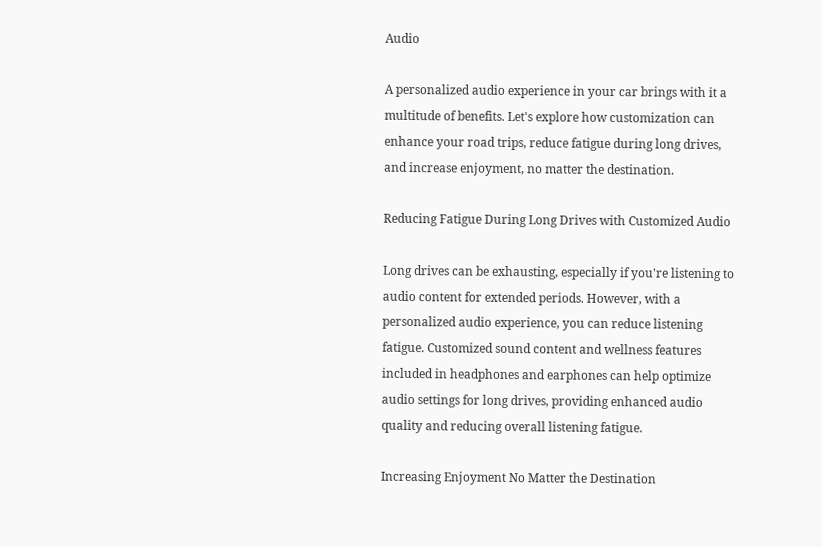Audio

A personalized audio experience in your car brings with it a multitude of benefits. Let's explore how customization can enhance your road trips, reduce fatigue during long drives, and increase enjoyment, no matter the destination.

Reducing Fatigue During Long Drives with Customized Audio

Long drives can be exhausting, especially if you're listening to audio content for extended periods. However, with a personalized audio experience, you can reduce listening fatigue. Customized sound content and wellness features included in headphones and earphones can help optimize audio settings for long drives, providing enhanced audio quality and reducing overall listening fatigue.

Increasing Enjoyment No Matter the Destination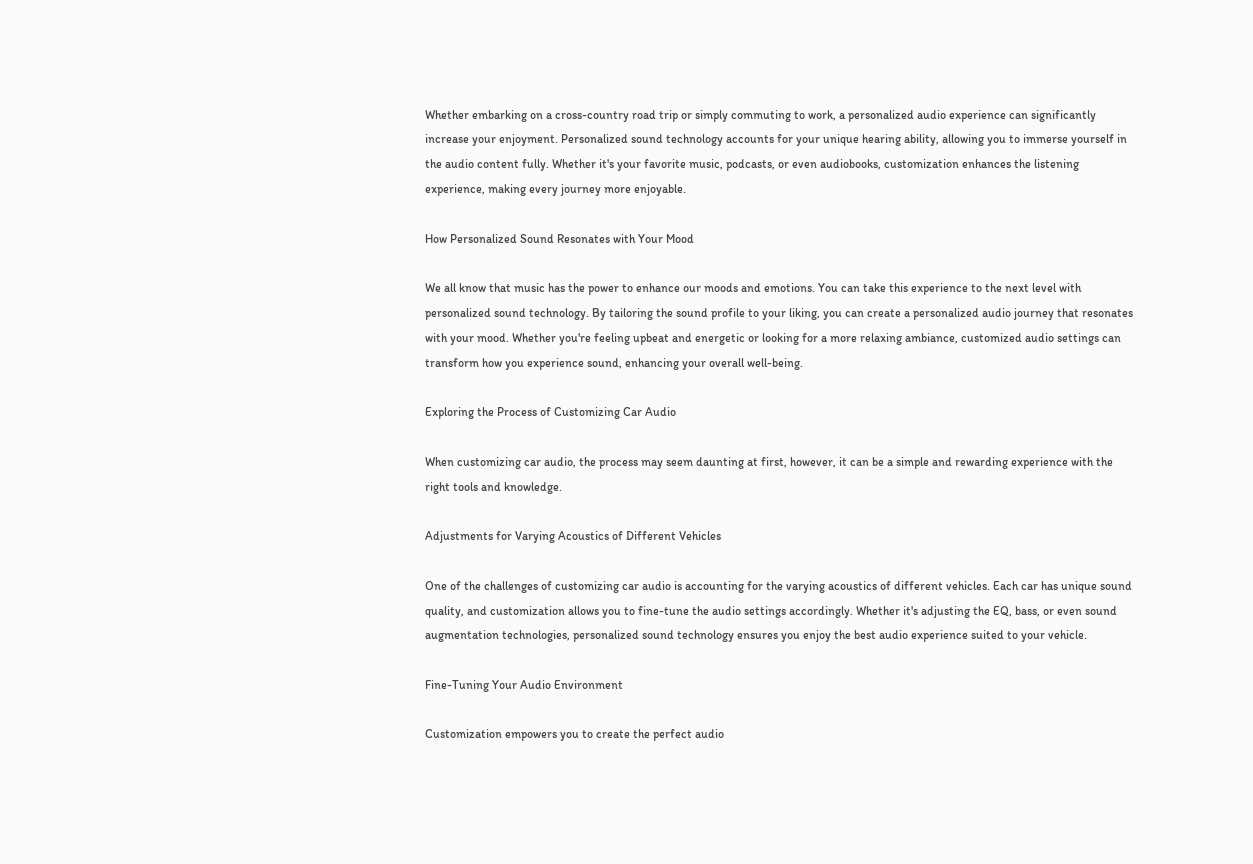Whether embarking on a cross-country road trip or simply commuting to work, a personalized audio experience can significantly increase your enjoyment. Personalized sound technology accounts for your unique hearing ability, allowing you to immerse yourself in the audio content fully. Whether it's your favorite music, podcasts, or even audiobooks, customization enhances the listening experience, making every journey more enjoyable.

How Personalized Sound Resonates with Your Mood

We all know that music has the power to enhance our moods and emotions. You can take this experience to the next level with personalized sound technology. By tailoring the sound profile to your liking, you can create a personalized audio journey that resonates with your mood. Whether you're feeling upbeat and energetic or looking for a more relaxing ambiance, customized audio settings can transform how you experience sound, enhancing your overall well-being.

Exploring the Process of Customizing Car Audio

When customizing car audio, the process may seem daunting at first, however, it can be a simple and rewarding experience with the right tools and knowledge.

Adjustments for Varying Acoustics of Different Vehicles

One of the challenges of customizing car audio is accounting for the varying acoustics of different vehicles. Each car has unique sound quality, and customization allows you to fine-tune the audio settings accordingly. Whether it's adjusting the EQ, bass, or even sound augmentation technologies, personalized sound technology ensures you enjoy the best audio experience suited to your vehicle.

Fine-Tuning Your Audio Environment

Customization empowers you to create the perfect audio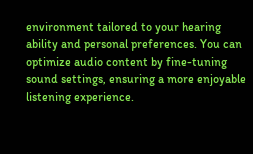environment tailored to your hearing ability and personal preferences. You can optimize audio content by fine-tuning sound settings, ensuring a more enjoyable listening experience.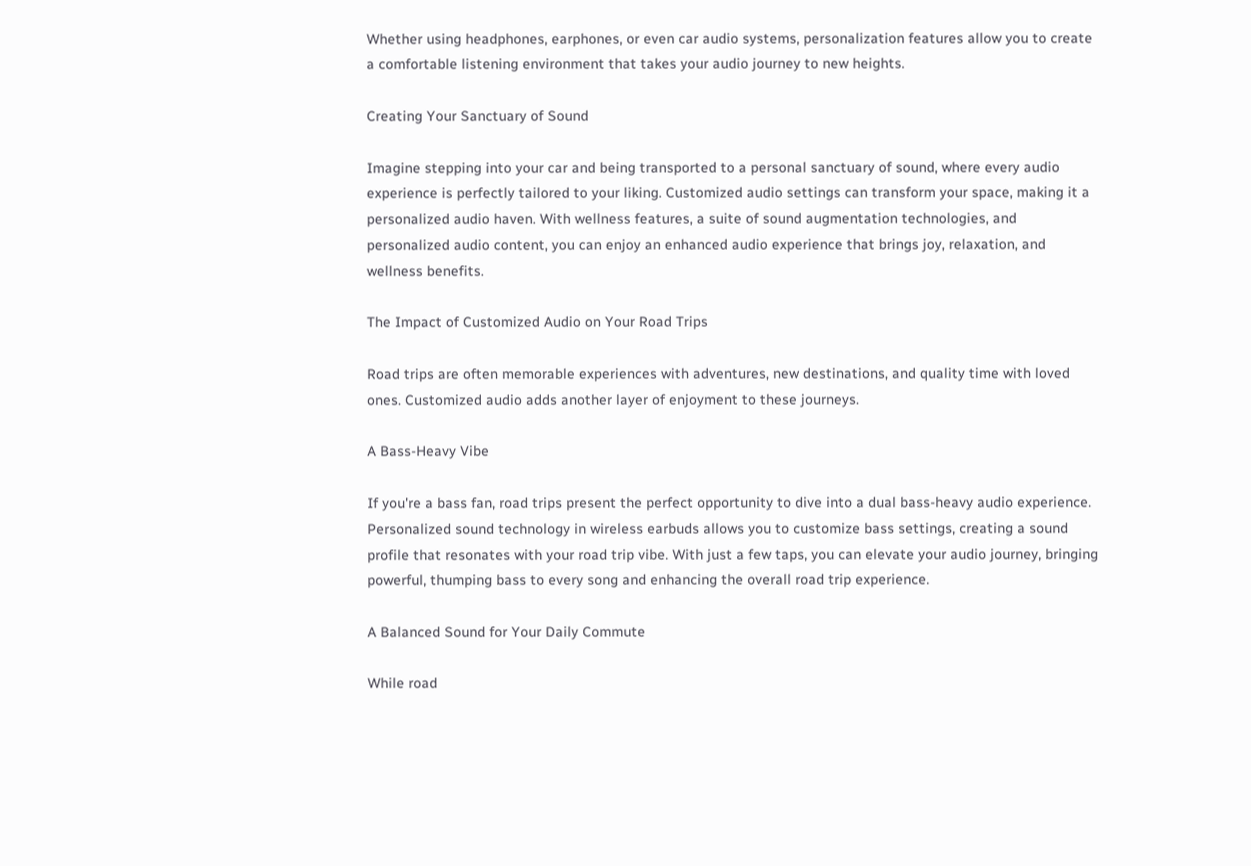Whether using headphones, earphones, or even car audio systems, personalization features allow you to create a comfortable listening environment that takes your audio journey to new heights.

Creating Your Sanctuary of Sound

Imagine stepping into your car and being transported to a personal sanctuary of sound, where every audio experience is perfectly tailored to your liking. Customized audio settings can transform your space, making it a personalized audio haven. With wellness features, a suite of sound augmentation technologies, and personalized audio content, you can enjoy an enhanced audio experience that brings joy, relaxation, and wellness benefits.

The Impact of Customized Audio on Your Road Trips

Road trips are often memorable experiences with adventures, new destinations, and quality time with loved ones. Customized audio adds another layer of enjoyment to these journeys.

A Bass-Heavy Vibe

If you're a bass fan, road trips present the perfect opportunity to dive into a dual bass-heavy audio experience. Personalized sound technology in wireless earbuds allows you to customize bass settings, creating a sound profile that resonates with your road trip vibe. With just a few taps, you can elevate your audio journey, bringing powerful, thumping bass to every song and enhancing the overall road trip experience.

A Balanced Sound for Your Daily Commute

While road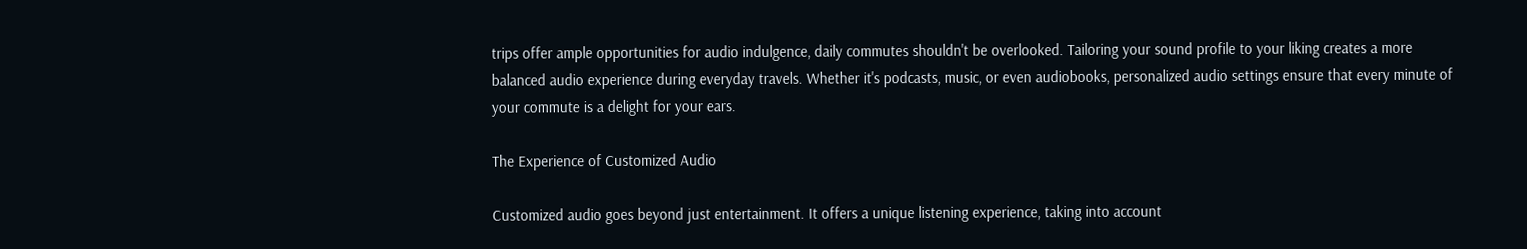trips offer ample opportunities for audio indulgence, daily commutes shouldn't be overlooked. Tailoring your sound profile to your liking creates a more balanced audio experience during everyday travels. Whether it's podcasts, music, or even audiobooks, personalized audio settings ensure that every minute of your commute is a delight for your ears.

The Experience of Customized Audio

Customized audio goes beyond just entertainment. It offers a unique listening experience, taking into account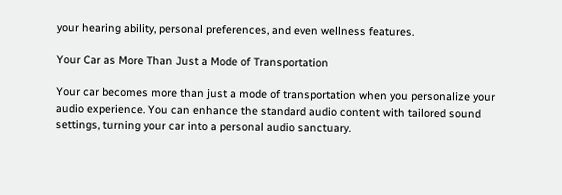your hearing ability, personal preferences, and even wellness features.

Your Car as More Than Just a Mode of Transportation

Your car becomes more than just a mode of transportation when you personalize your audio experience. You can enhance the standard audio content with tailored sound settings, turning your car into a personal audio sanctuary.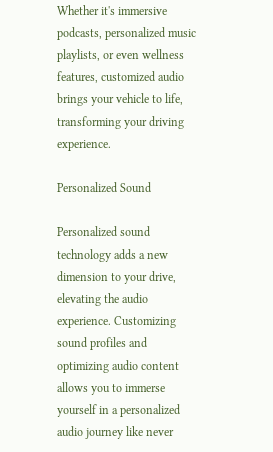Whether it's immersive podcasts, personalized music playlists, or even wellness features, customized audio brings your vehicle to life, transforming your driving experience.

Personalized Sound

Personalized sound technology adds a new dimension to your drive, elevating the audio experience. Customizing sound profiles and optimizing audio content allows you to immerse yourself in a personalized audio journey like never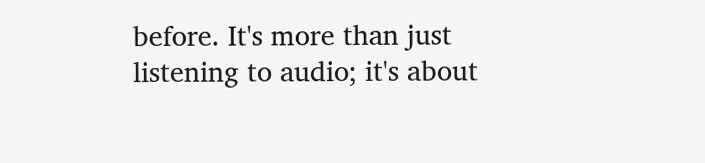before. It's more than just listening to audio; it's about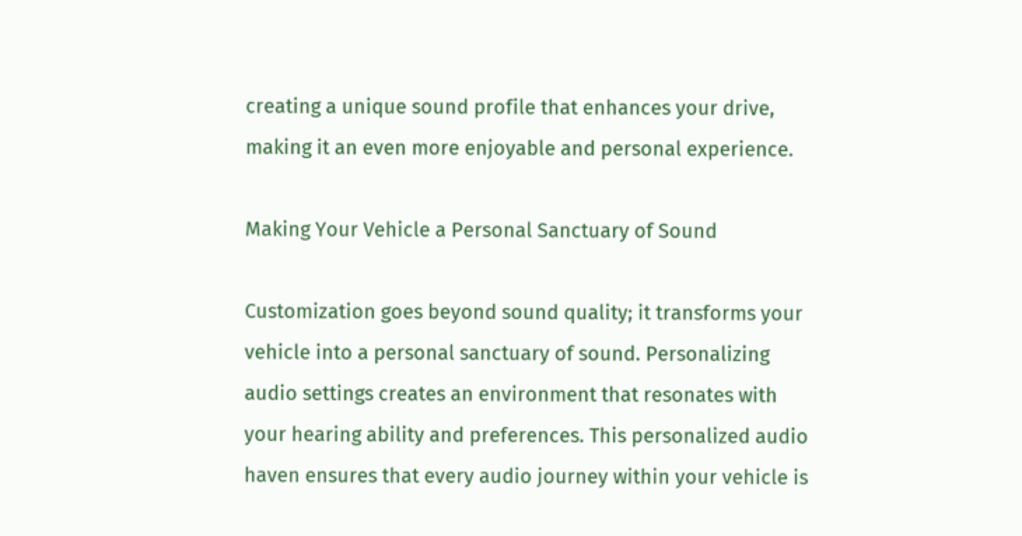creating a unique sound profile that enhances your drive, making it an even more enjoyable and personal experience.

Making Your Vehicle a Personal Sanctuary of Sound

Customization goes beyond sound quality; it transforms your vehicle into a personal sanctuary of sound. Personalizing audio settings creates an environment that resonates with your hearing ability and preferences. This personalized audio haven ensures that every audio journey within your vehicle is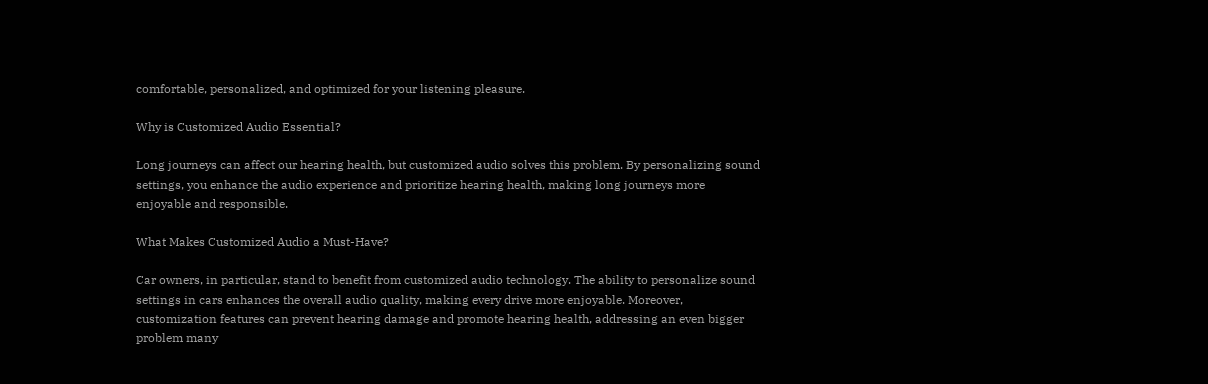comfortable, personalized, and optimized for your listening pleasure.

Why is Customized Audio Essential?

Long journeys can affect our hearing health, but customized audio solves this problem. By personalizing sound settings, you enhance the audio experience and prioritize hearing health, making long journeys more enjoyable and responsible.

What Makes Customized Audio a Must-Have?

Car owners, in particular, stand to benefit from customized audio technology. The ability to personalize sound settings in cars enhances the overall audio quality, making every drive more enjoyable. Moreover, customization features can prevent hearing damage and promote hearing health, addressing an even bigger problem many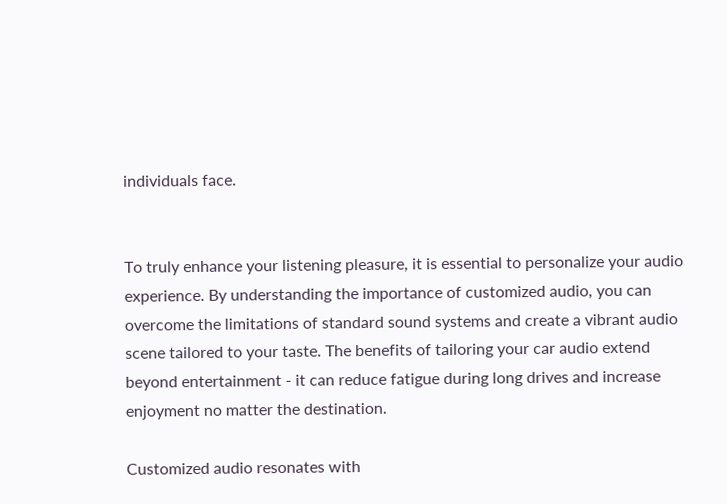individuals face.


To truly enhance your listening pleasure, it is essential to personalize your audio experience. By understanding the importance of customized audio, you can overcome the limitations of standard sound systems and create a vibrant audio scene tailored to your taste. The benefits of tailoring your car audio extend beyond entertainment - it can reduce fatigue during long drives and increase enjoyment no matter the destination.

Customized audio resonates with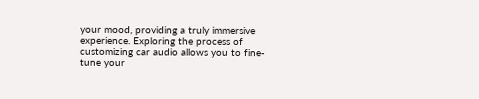your mood, providing a truly immersive experience. Exploring the process of customizing car audio allows you to fine-tune your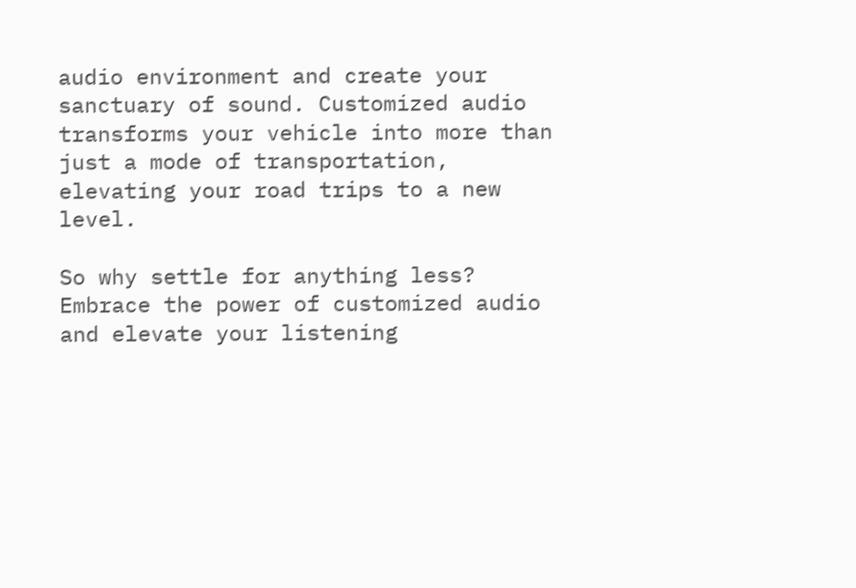audio environment and create your sanctuary of sound. Customized audio transforms your vehicle into more than just a mode of transportation, elevating your road trips to a new level.

So why settle for anything less? Embrace the power of customized audio and elevate your listening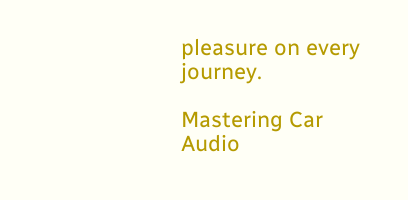pleasure on every journey.

Mastering Car Audio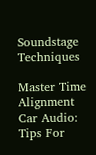Soundstage Techniques

Master Time Alignment Car Audio: Tips For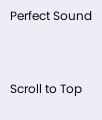Perfect Sound


Scroll to Top